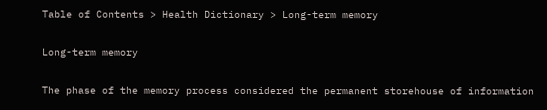Table of Contents > Health Dictionary > Long-term memory

Long-term memory

The phase of the memory process considered the permanent storehouse of information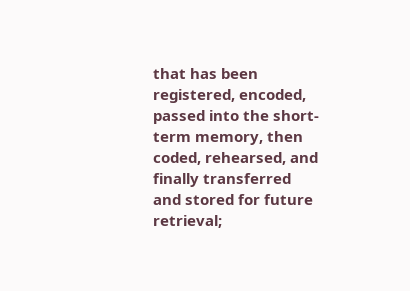that has been registered, encoded, passed into the short-term memory, then coded, rehearsed, and finally transferred and stored for future retrieval;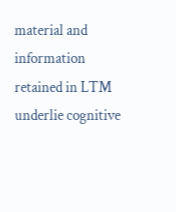material and information retained in LTM underlie cognitive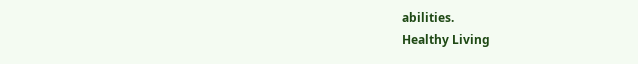abilities.
Healthy Living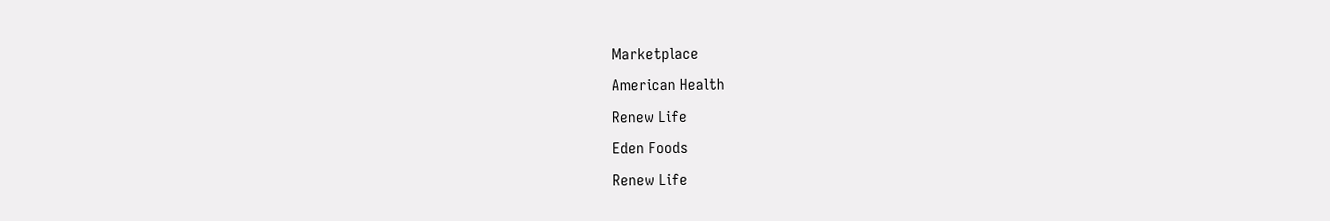Marketplace
American Health
Renew Life
Eden Foods
Renew Life